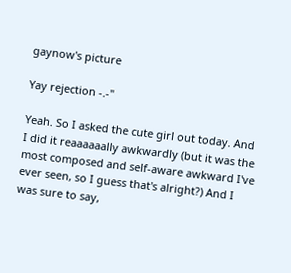gaynow's picture

Yay rejection -.-''

Yeah. So I asked the cute girl out today. And I did it reaaaaaally awkwardly (but it was the most composed and self-aware awkward I've ever seen, so I guess that's alright?) And I was sure to say,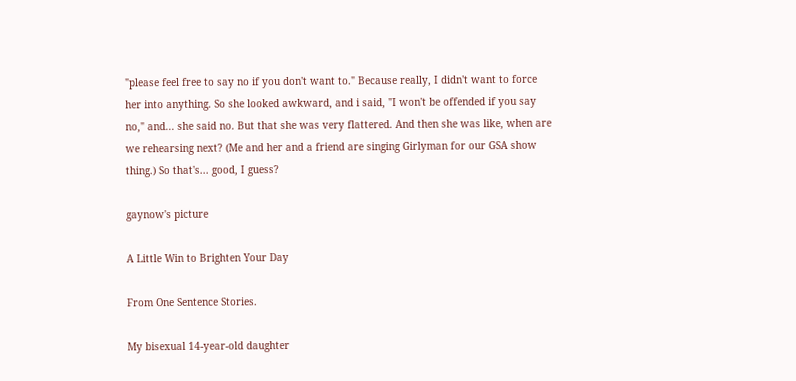"please feel free to say no if you don't want to." Because really, I didn't want to force her into anything. So she looked awkward, and i said, "I won't be offended if you say no," and... she said no. But that she was very flattered. And then she was like, when are we rehearsing next? (Me and her and a friend are singing Girlyman for our GSA show thing.) So that's... good, I guess?

gaynow's picture

A Little Win to Brighten Your Day

From One Sentence Stories.

My bisexual 14-year-old daughter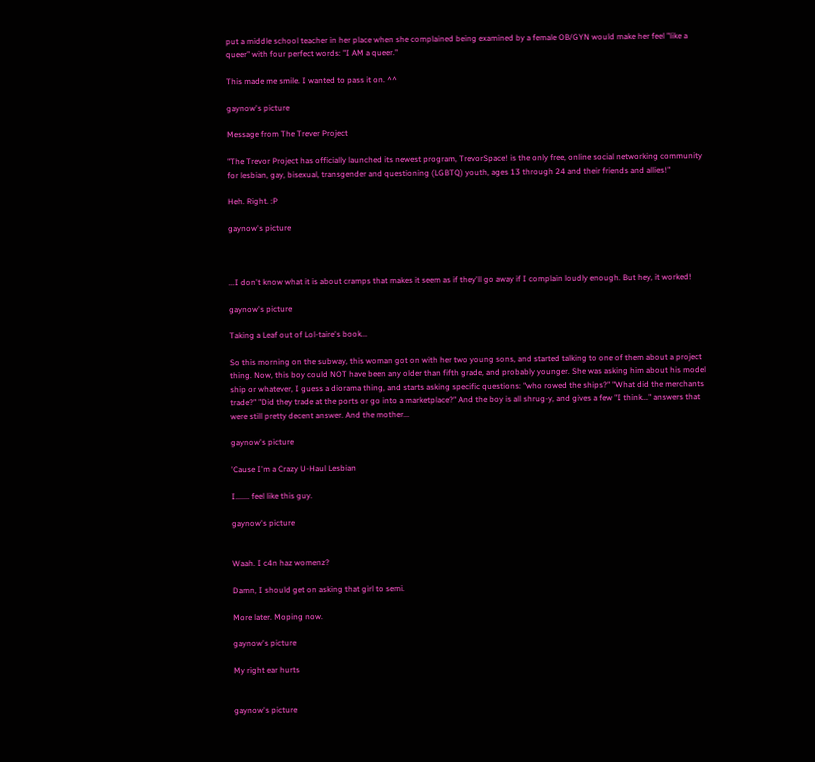put a middle school teacher in her place when she complained being examined by a female OB/GYN would make her feel "like a queer" with four perfect words: "I AM a queer."

This made me smile. I wanted to pass it on. ^^

gaynow's picture

Message from The Trever Project

"The Trevor Project has officially launched its newest program, TrevorSpace! is the only free, online social networking community for lesbian, gay, bisexual, transgender and questioning (LGBTQ) youth, ages 13 through 24 and their friends and allies!"

Heh. Right. :P

gaynow's picture



...I don't know what it is about cramps that makes it seem as if they'll go away if I complain loudly enough. But hey, it worked!

gaynow's picture

Taking a Leaf out of Lol-taire's book...

So this morning on the subway, this woman got on with her two young sons, and started talking to one of them about a project thing. Now, this boy could NOT have been any older than fifth grade, and probably younger. She was asking him about his model ship or whatever, I guess a diorama thing, and starts asking specific questions: "who rowed the ships?" "What did the merchants trade?" "Did they trade at the ports or go into a marketplace?" And the boy is all shrug-y, and gives a few "I think..." answers that were still pretty decent answer. And the mother...

gaynow's picture

'Cause I'm a Crazy U-Haul Lesbian

I....... feel like this guy.

gaynow's picture


Waah. I c4n haz womenz?

Damn, I should get on asking that girl to semi.

More later. Moping now.

gaynow's picture

My right ear hurts


gaynow's picture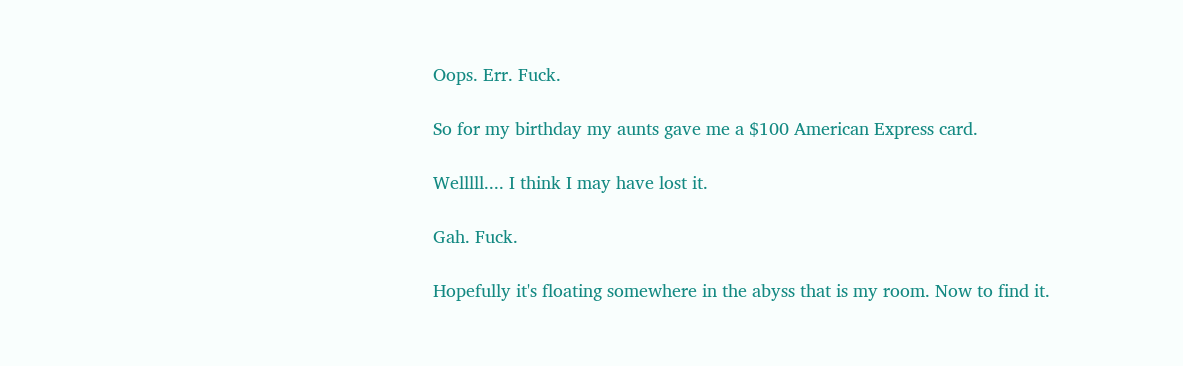Oops. Err. Fuck.

So for my birthday my aunts gave me a $100 American Express card.

Welllll.... I think I may have lost it.

Gah. Fuck.

Hopefully it's floating somewhere in the abyss that is my room. Now to find it.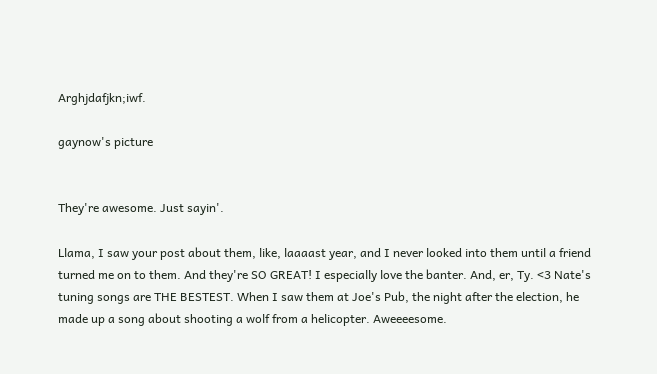Arghjdafjkn;iwf.

gaynow's picture


They're awesome. Just sayin'.

Llama, I saw your post about them, like, laaaast year, and I never looked into them until a friend turned me on to them. And they're SO GREAT! I especially love the banter. And, er, Ty. <3 Nate's tuning songs are THE BESTEST. When I saw them at Joe's Pub, the night after the election, he made up a song about shooting a wolf from a helicopter. Aweeeesome.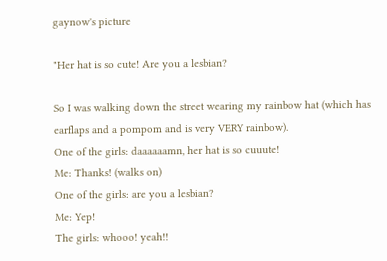gaynow's picture

"Her hat is so cute! Are you a lesbian?

So I was walking down the street wearing my rainbow hat (which has earflaps and a pompom and is very VERY rainbow).
One of the girls: daaaaaamn, her hat is so cuuute!
Me: Thanks! (walks on)
One of the girls: are you a lesbian?
Me: Yep!
The girls: whooo! yeah!!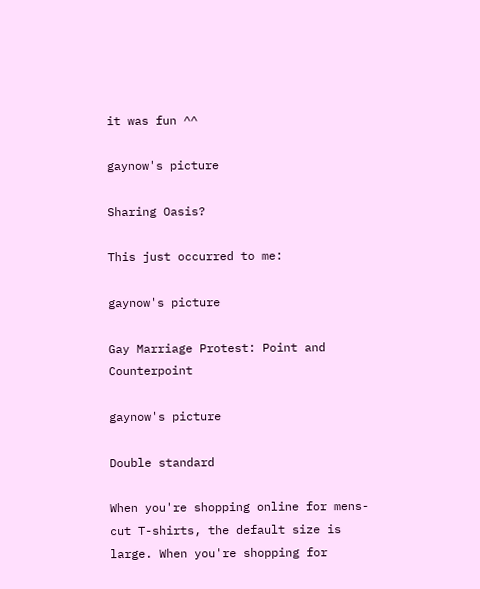it was fun ^^

gaynow's picture

Sharing Oasis?

This just occurred to me:

gaynow's picture

Gay Marriage Protest: Point and Counterpoint

gaynow's picture

Double standard

When you're shopping online for mens-cut T-shirts, the default size is large. When you're shopping for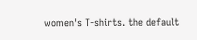women's T-shirts. the default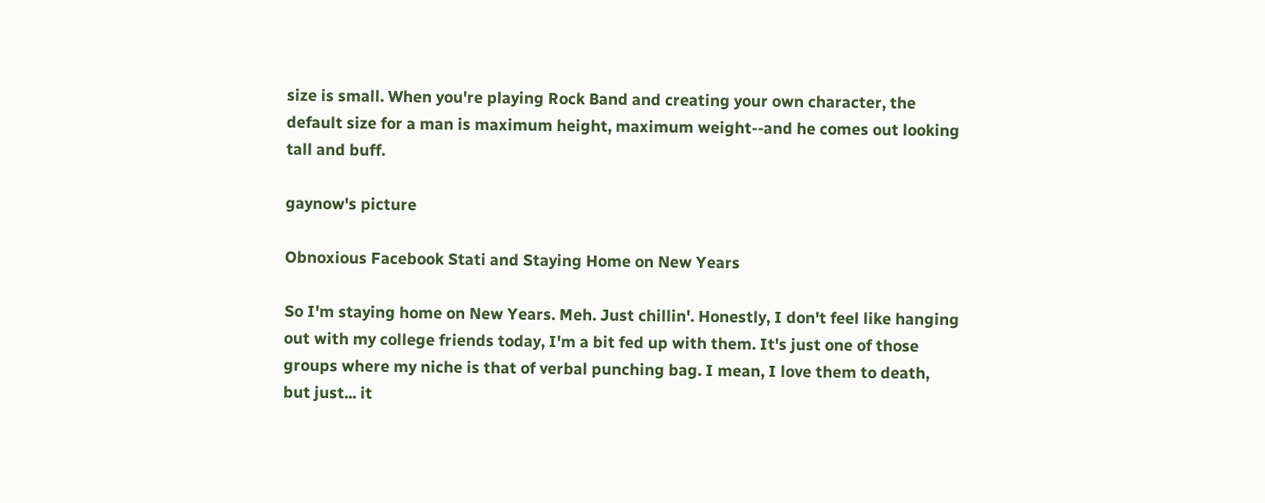size is small. When you're playing Rock Band and creating your own character, the default size for a man is maximum height, maximum weight--and he comes out looking tall and buff.

gaynow's picture

Obnoxious Facebook Stati and Staying Home on New Years

So I'm staying home on New Years. Meh. Just chillin'. Honestly, I don't feel like hanging out with my college friends today, I'm a bit fed up with them. It's just one of those groups where my niche is that of verbal punching bag. I mean, I love them to death, but just... it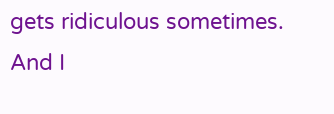gets ridiculous sometimes. And I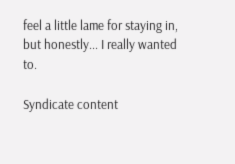feel a little lame for staying in, but honestly... I really wanted to.

Syndicate content